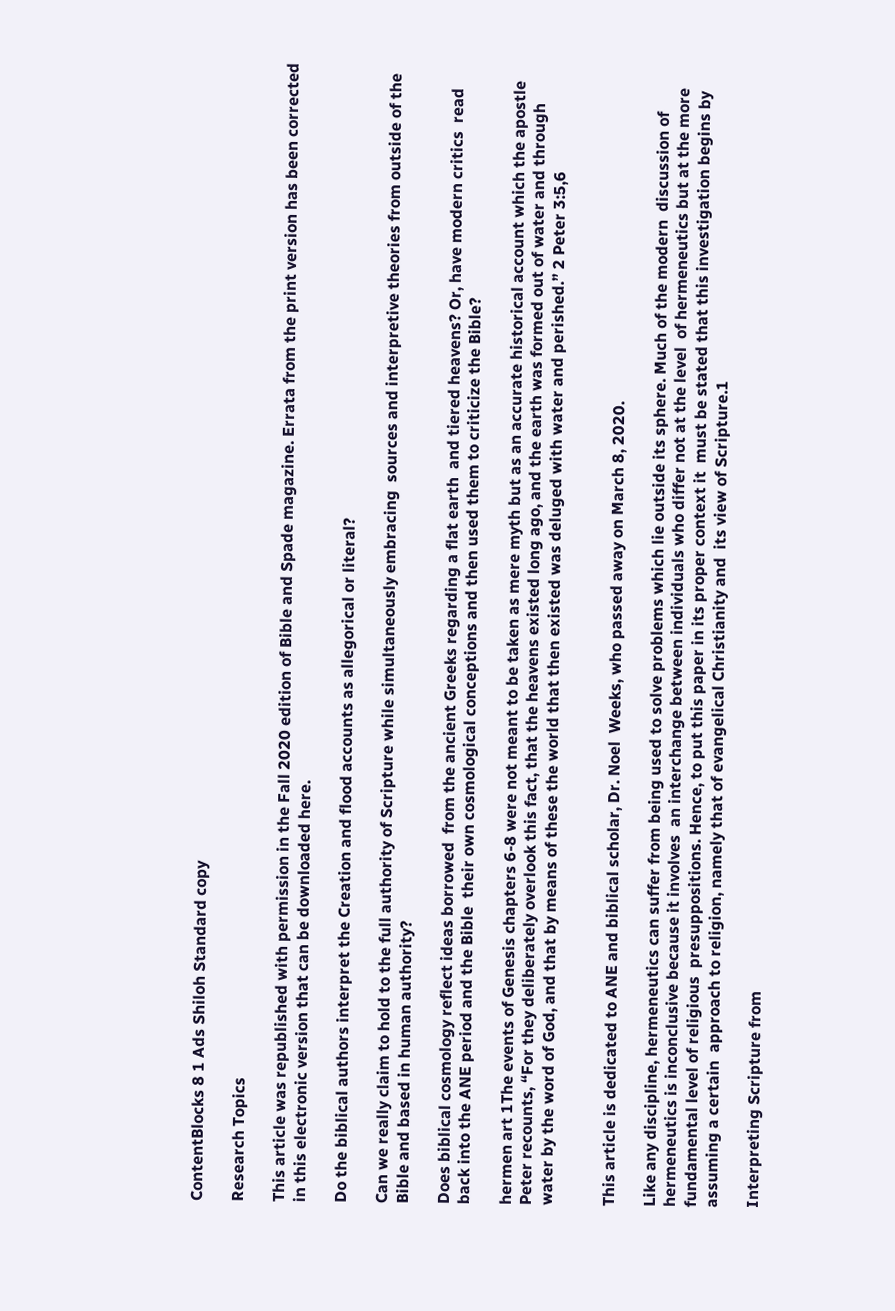ContentBlocks 8 1 Ads Shiloh Standard copy

Research Topics

This article was republished with permission in the Fall 2020 edition of Bible and Spade magazine. Errata from the print version has been corrected in this electronic version that can be downloaded here.

Do the biblical authors interpret the Creation and flood accounts as allegorical or literal?

Can we really claim to hold to the full authority of Scripture while simultaneously embracing  sources and interpretive theories from outside of the Bible and based in human authority?

Does biblical cosmology reflect ideas borrowed  from the ancient Greeks regarding a flat earth  and tiered heavens? Or, have modern critics  read back into the ANE period and the Bible  their own cosmological conceptions and then used them to criticize the Bible?

hermen art 1The events of Genesis chapters 6-8 were not meant to be taken as mere myth but as an accurate historical account which the apostle Peter recounts, “For they deliberately overlook this fact, that the heavens existed long ago, and the earth was formed out of water and through water by the word of God, and that by means of these the world that then existed was deluged with water and perished.” 2 Peter 3:5,6


This article is dedicated to ANE and biblical scholar, Dr. Noel  Weeks, who passed away on March 8, 2020.

Like any discipline, hermeneutics can suffer from being used to solve problems which lie outside its sphere. Much of the modern  discussion of hermeneutics is inconclusive because it involves  an interchange between individuals who differ not at the level  of hermeneutics but at the more fundamental level of religious  presuppositions. Hence, to put this paper in its proper context it  must be stated that this investigation begins by assuming a certain  approach to religion, namely that of evangelical Christianity and  its view of Scripture.1

Interpreting Scripture from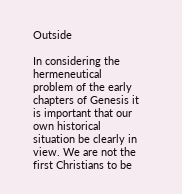Outside

In considering the hermeneutical problem of the early chapters of Genesis it is important that our own historical situation be clearly in view. We are not the first Christians to be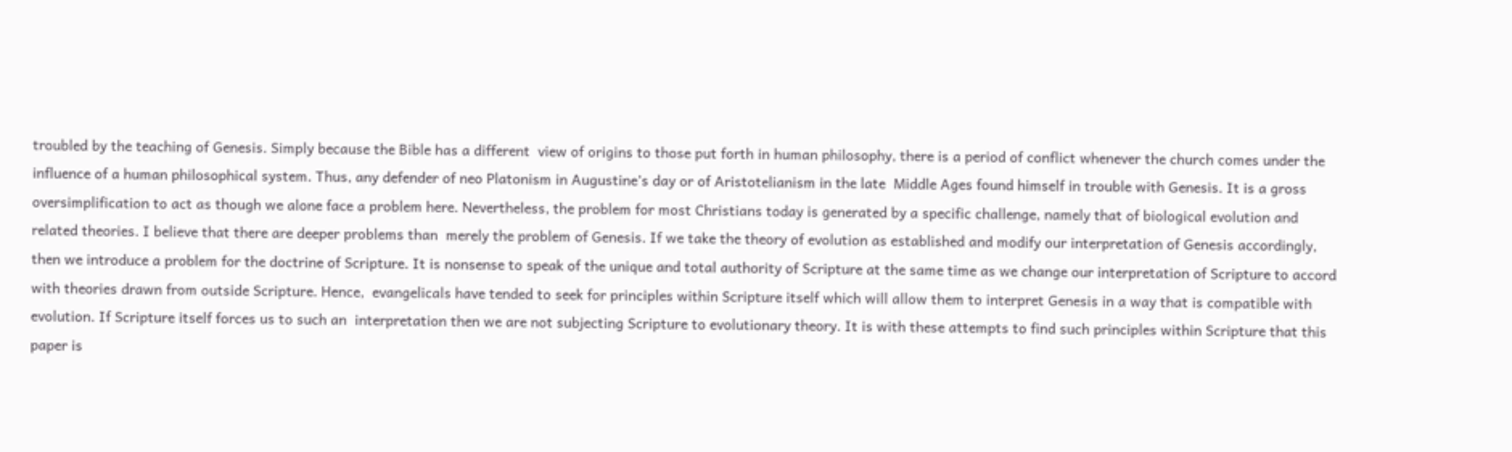troubled by the teaching of Genesis. Simply because the Bible has a different  view of origins to those put forth in human philosophy, there is a period of conflict whenever the church comes under the influence of a human philosophical system. Thus, any defender of neo Platonism in Augustine’s day or of Aristotelianism in the late  Middle Ages found himself in trouble with Genesis. It is a gross oversimplification to act as though we alone face a problem here. Nevertheless, the problem for most Christians today is generated by a specific challenge, namely that of biological evolution and related theories. I believe that there are deeper problems than  merely the problem of Genesis. If we take the theory of evolution as established and modify our interpretation of Genesis accordingly, then we introduce a problem for the doctrine of Scripture. It is nonsense to speak of the unique and total authority of Scripture at the same time as we change our interpretation of Scripture to accord with theories drawn from outside Scripture. Hence,  evangelicals have tended to seek for principles within Scripture itself which will allow them to interpret Genesis in a way that is compatible with evolution. If Scripture itself forces us to such an  interpretation then we are not subjecting Scripture to evolutionary theory. It is with these attempts to find such principles within Scripture that this paper is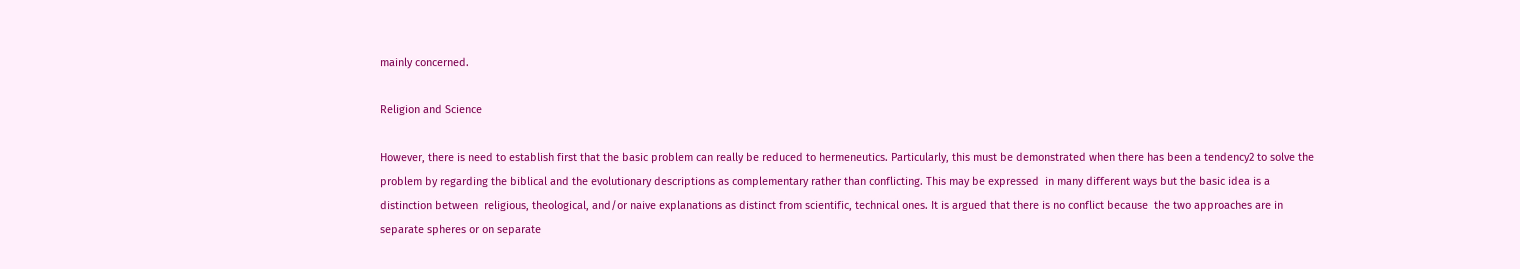mainly concerned.

Religion and Science

However, there is need to establish first that the basic problem can really be reduced to hermeneutics. Particularly, this must be demonstrated when there has been a tendency2 to solve the problem by regarding the biblical and the evolutionary descriptions as complementary rather than conflicting. This may be expressed  in many different ways but the basic idea is a distinction between  religious, theological, and/or naive explanations as distinct from scientific, technical ones. It is argued that there is no conflict because  the two approaches are in separate spheres or on separate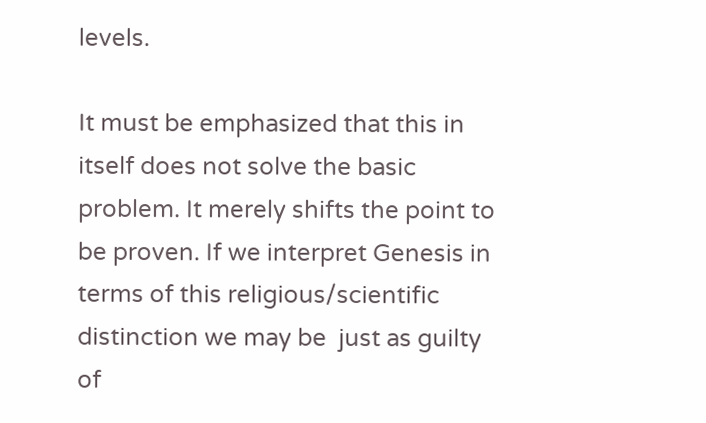levels.

It must be emphasized that this in itself does not solve the basic problem. It merely shifts the point to be proven. If we interpret Genesis in terms of this religious/scientific distinction we may be  just as guilty of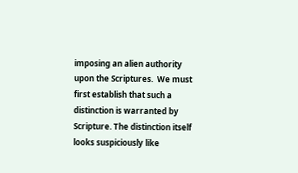imposing an alien authority upon the Scriptures.  We must first establish that such a distinction is warranted by  Scripture. The distinction itself looks suspiciously like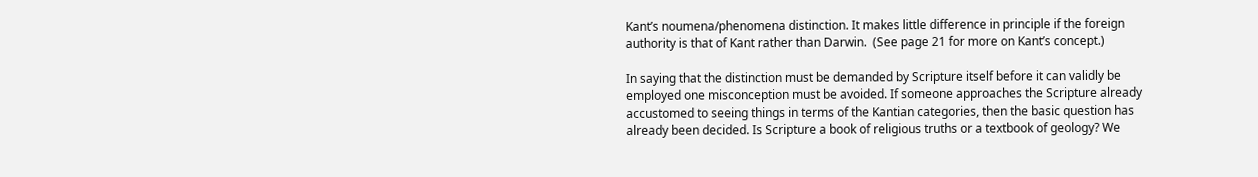Kant’s noumena/phenomena distinction. It makes little difference in principle if the foreign authority is that of Kant rather than Darwin.  (See page 21 for more on Kant’s concept.)

In saying that the distinction must be demanded by Scripture itself before it can validly be employed one misconception must be avoided. If someone approaches the Scripture already accustomed to seeing things in terms of the Kantian categories, then the basic question has already been decided. Is Scripture a book of religious truths or a textbook of geology? We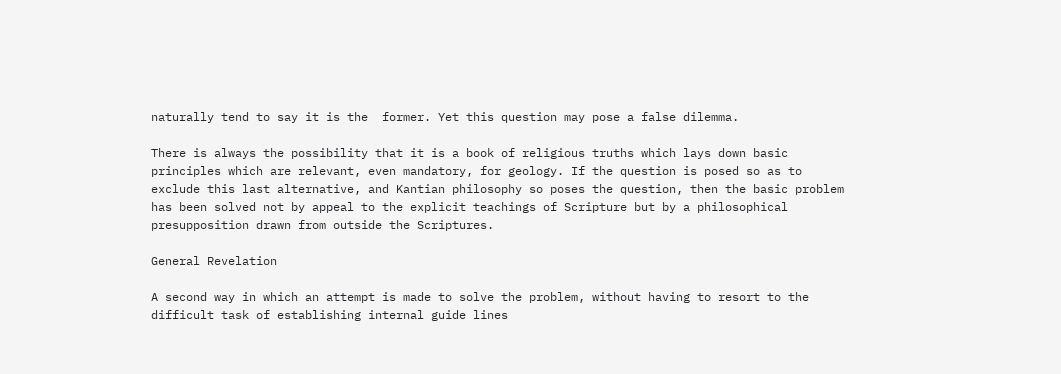naturally tend to say it is the  former. Yet this question may pose a false dilemma.

There is always the possibility that it is a book of religious truths which lays down basic principles which are relevant, even mandatory, for geology. If the question is posed so as to exclude this last alternative, and Kantian philosophy so poses the question, then the basic problem has been solved not by appeal to the explicit teachings of Scripture but by a philosophical presupposition drawn from outside the Scriptures.

General Revelation

A second way in which an attempt is made to solve the problem, without having to resort to the difficult task of establishing internal guide lines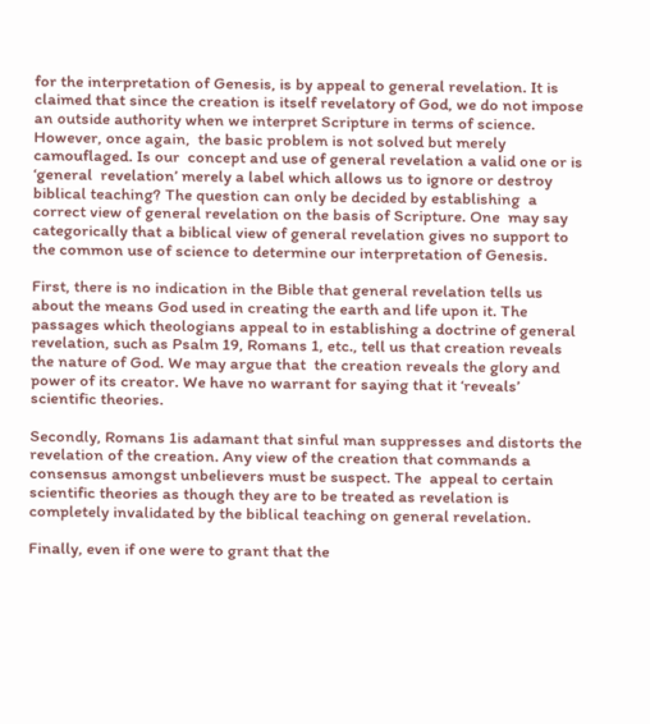for the interpretation of Genesis, is by appeal to general revelation. It is claimed that since the creation is itself revelatory of God, we do not impose an outside authority when we interpret Scripture in terms of science. However, once again,  the basic problem is not solved but merely camouflaged. Is our  concept and use of general revelation a valid one or is ‘general  revelation’ merely a label which allows us to ignore or destroy  biblical teaching? The question can only be decided by establishing  a correct view of general revelation on the basis of Scripture. One  may say categorically that a biblical view of general revelation gives no support to the common use of science to determine our interpretation of Genesis.

First, there is no indication in the Bible that general revelation tells us about the means God used in creating the earth and life upon it. The passages which theologians appeal to in establishing a doctrine of general revelation, such as Psalm 19, Romans 1, etc., tell us that creation reveals the nature of God. We may argue that  the creation reveals the glory and power of its creator. We have no warrant for saying that it ‘reveals’ scientific theories.

Secondly, Romans 1is adamant that sinful man suppresses and distorts the revelation of the creation. Any view of the creation that commands a consensus amongst unbelievers must be suspect. The  appeal to certain scientific theories as though they are to be treated as revelation is completely invalidated by the biblical teaching on general revelation.

Finally, even if one were to grant that the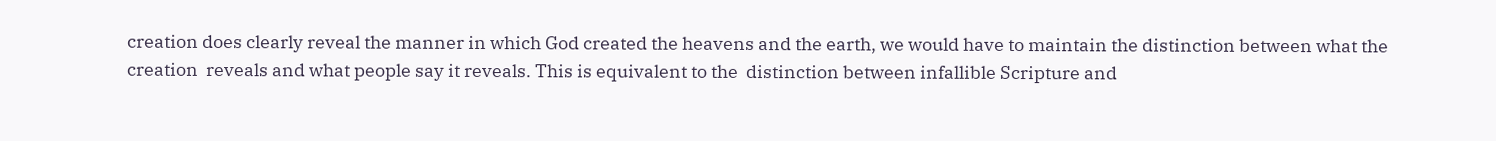creation does clearly reveal the manner in which God created the heavens and the earth, we would have to maintain the distinction between what the creation  reveals and what people say it reveals. This is equivalent to the  distinction between infallible Scripture and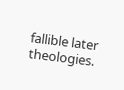fallible later theologies.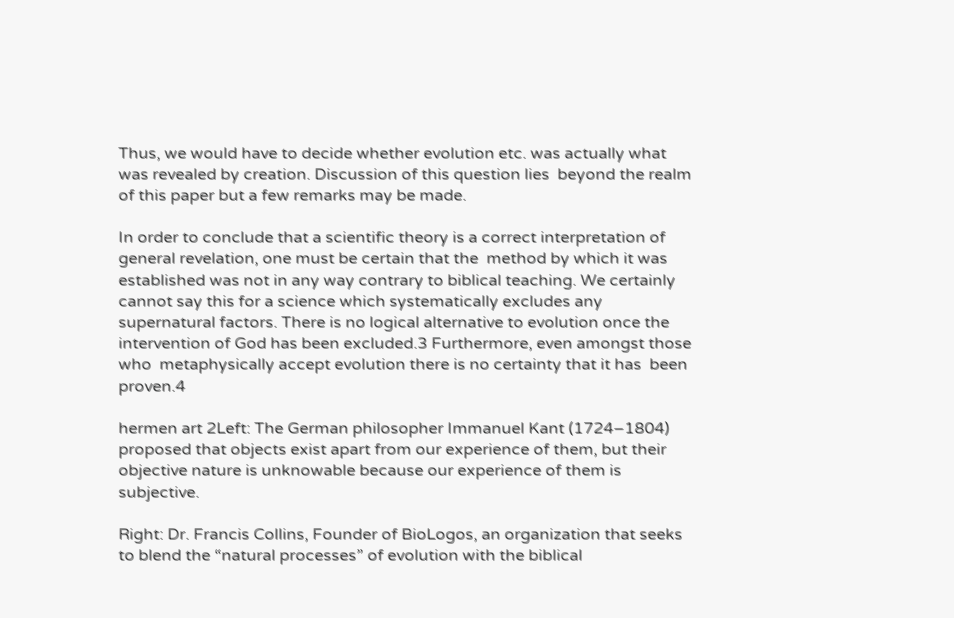Thus, we would have to decide whether evolution etc. was actually what was revealed by creation. Discussion of this question lies  beyond the realm of this paper but a few remarks may be made.

In order to conclude that a scientific theory is a correct interpretation of general revelation, one must be certain that the  method by which it was established was not in any way contrary to biblical teaching. We certainly cannot say this for a science which systematically excludes any supernatural factors. There is no logical alternative to evolution once the intervention of God has been excluded.3 Furthermore, even amongst those who  metaphysically accept evolution there is no certainty that it has  been proven.4

hermen art 2Left: The German philosopher Immanuel Kant (1724–1804) proposed that objects exist apart from our experience of them, but their objective nature is unknowable because our experience of them is subjective.

Right: Dr. Francis Collins, Founder of BioLogos, an organization that seeks to blend the “natural processes” of evolution with the biblical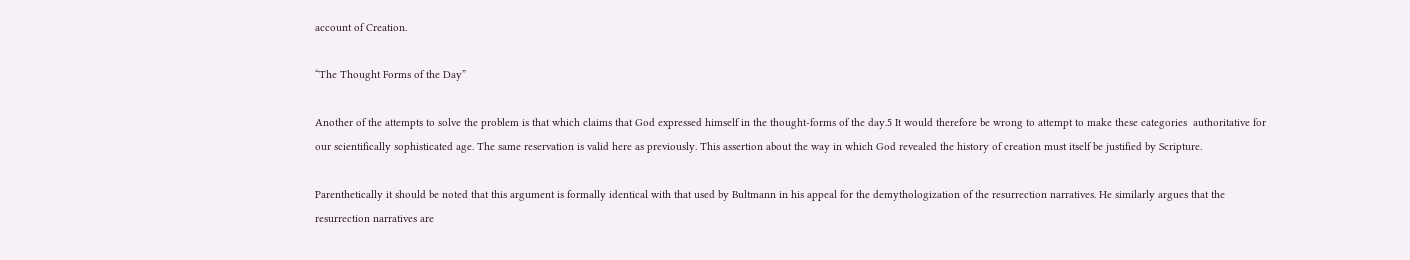account of Creation.

“The Thought Forms of the Day”

Another of the attempts to solve the problem is that which claims that God expressed himself in the thought-forms of the day.5 It would therefore be wrong to attempt to make these categories  authoritative for our scientifically sophisticated age. The same reservation is valid here as previously. This assertion about the way in which God revealed the history of creation must itself be justified by Scripture.

Parenthetically it should be noted that this argument is formally identical with that used by Bultmann in his appeal for the demythologization of the resurrection narratives. He similarly argues that the resurrection narratives are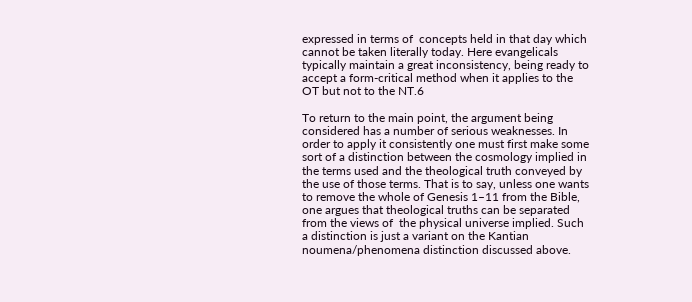expressed in terms of  concepts held in that day which cannot be taken literally today. Here evangelicals typically maintain a great inconsistency, being ready to accept a form-critical method when it applies to the OT but not to the NT.6

To return to the main point, the argument being considered has a number of serious weaknesses. In order to apply it consistently one must first make some sort of a distinction between the cosmology implied in the terms used and the theological truth conveyed by the use of those terms. That is to say, unless one wants to remove the whole of Genesis 1–11 from the Bible, one argues that theological truths can be separated from the views of  the physical universe implied. Such a distinction is just a variant on the Kantian noumena/phenomena distinction discussed above.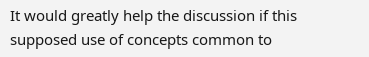It would greatly help the discussion if this supposed use of concepts common to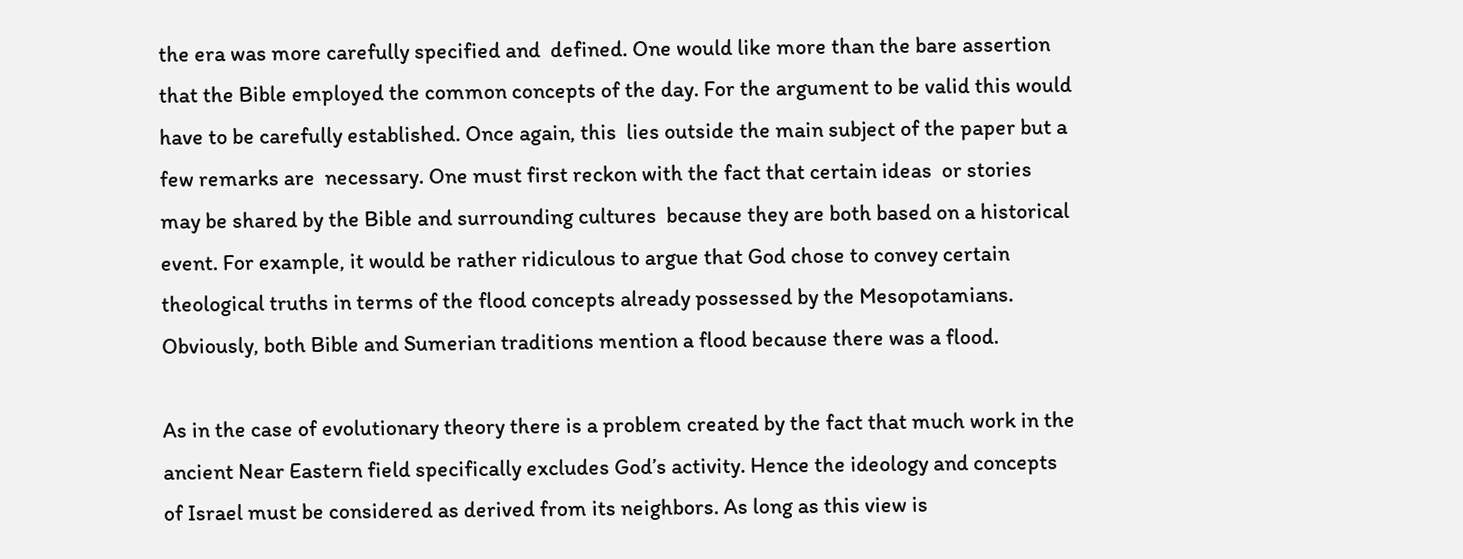the era was more carefully specified and  defined. One would like more than the bare assertion that the Bible employed the common concepts of the day. For the argument to be valid this would have to be carefully established. Once again, this  lies outside the main subject of the paper but a few remarks are  necessary. One must first reckon with the fact that certain ideas  or stories may be shared by the Bible and surrounding cultures  because they are both based on a historical event. For example, it would be rather ridiculous to argue that God chose to convey certain theological truths in terms of the flood concepts already possessed by the Mesopotamians. Obviously, both Bible and Sumerian traditions mention a flood because there was a flood.

As in the case of evolutionary theory there is a problem created by the fact that much work in the ancient Near Eastern field specifically excludes God’s activity. Hence the ideology and concepts of Israel must be considered as derived from its neighbors. As long as this view is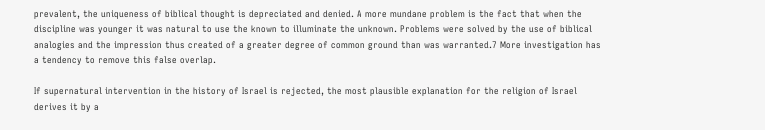prevalent, the uniqueness of biblical thought is depreciated and denied. A more mundane problem is the fact that when the discipline was younger it was natural to use the known to illuminate the unknown. Problems were solved by the use of biblical analogies and the impression thus created of a greater degree of common ground than was warranted.7 More investigation has a tendency to remove this false overlap.

If supernatural intervention in the history of Israel is rejected, the most plausible explanation for the religion of Israel derives it by a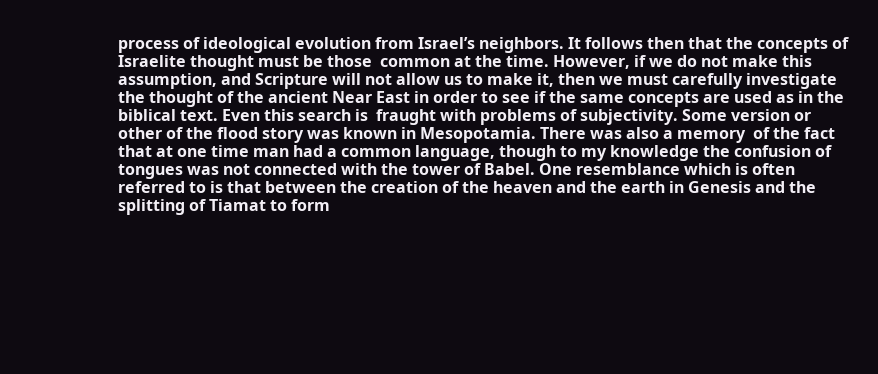process of ideological evolution from Israel’s neighbors. It follows then that the concepts of Israelite thought must be those  common at the time. However, if we do not make this assumption, and Scripture will not allow us to make it, then we must carefully investigate the thought of the ancient Near East in order to see if the same concepts are used as in the biblical text. Even this search is  fraught with problems of subjectivity. Some version or other of the flood story was known in Mesopotamia. There was also a memory  of the fact that at one time man had a common language, though to my knowledge the confusion of tongues was not connected with the tower of Babel. One resemblance which is often referred to is that between the creation of the heaven and the earth in Genesis and the splitting of Tiamat to form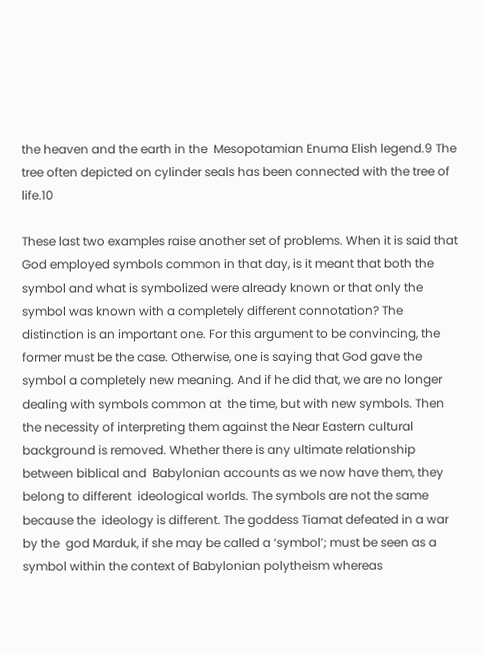the heaven and the earth in the  Mesopotamian Enuma Elish legend.9 The tree often depicted on cylinder seals has been connected with the tree of life.10

These last two examples raise another set of problems. When it is said that God employed symbols common in that day, is it meant that both the symbol and what is symbolized were already known or that only the symbol was known with a completely different connotation? The distinction is an important one. For this argument to be convincing, the former must be the case. Otherwise, one is saying that God gave the symbol a completely new meaning. And if he did that, we are no longer dealing with symbols common at  the time, but with new symbols. Then the necessity of interpreting them against the Near Eastern cultural background is removed. Whether there is any ultimate relationship between biblical and  Babylonian accounts as we now have them, they belong to different  ideological worlds. The symbols are not the same because the  ideology is different. The goddess Tiamat defeated in a war by the  god Marduk, if she may be called a ‘symbol’; must be seen as a  symbol within the context of Babylonian polytheism whereas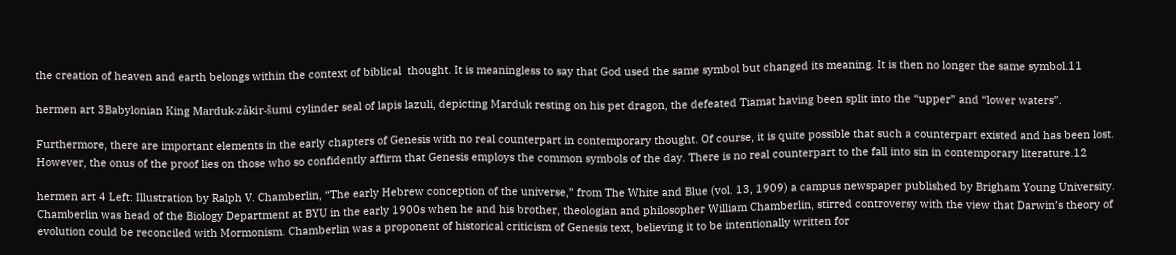the creation of heaven and earth belongs within the context of biblical  thought. It is meaningless to say that God used the same symbol but changed its meaning. It is then no longer the same symbol.11

hermen art 3Babylonian King Marduk-zâkir-šumi cylinder seal of lapis lazuli, depicting Marduk resting on his pet dragon, the defeated Tiamat having been split into the “upper” and “lower waters”.

Furthermore, there are important elements in the early chapters of Genesis with no real counterpart in contemporary thought. Of course, it is quite possible that such a counterpart existed and has been lost. However, the onus of the proof lies on those who so confidently affirm that Genesis employs the common symbols of the day. There is no real counterpart to the fall into sin in contemporary literature.12

hermen art 4 Left: Illustration by Ralph V. Chamberlin, “The early Hebrew conception of the universe,” from The White and Blue (vol. 13, 1909) a campus newspaper published by Brigham Young University. Chamberlin was head of the Biology Department at BYU in the early 1900s when he and his brother, theologian and philosopher William Chamberlin, stirred controversy with the view that Darwin’s theory of evolution could be reconciled with Mormonism. Chamberlin was a proponent of historical criticism of Genesis text, believing it to be intentionally written for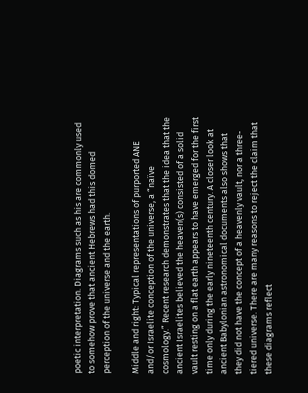poetic interpretation. Diagrams such as his are commonly used to somehow prove that ancient Hebrews had this domed perception of the universe and the earth.

Middle and right: Typical representations of purported ANE and/or Israelite conception of the universe, a “naïve cosmology.” Recent research demonstrates that the idea that the ancient Israelites believed the heaven(s) consisted of a solid vault resting on a flat earth appears to have emerged for the first time only during the early nineteenth century. A closer look at ancient Babylonian astronomical documents also shows that they did not have the concept of a heavenly vault, nor a three-tiered universe. There are many reasons to reject the claim that these diagrams reflect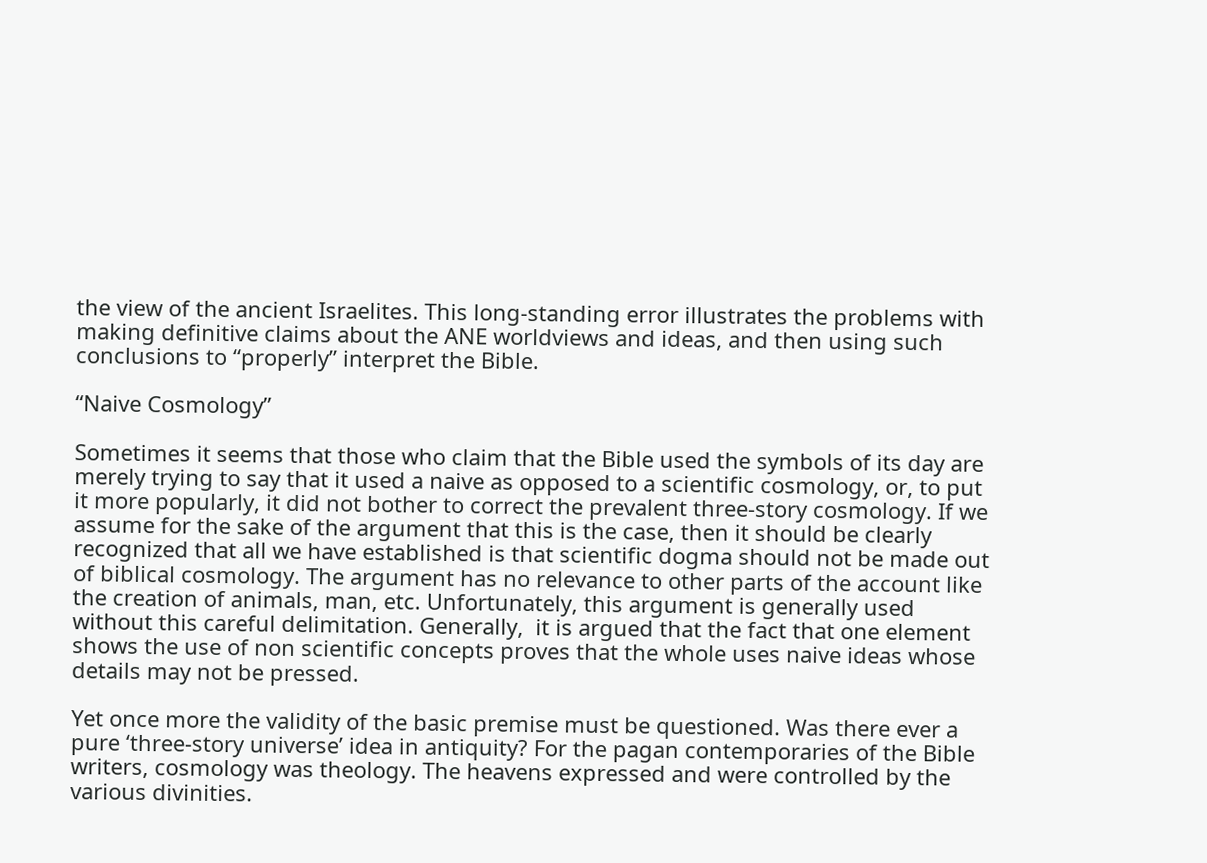the view of the ancient Israelites. This long-standing error illustrates the problems with making definitive claims about the ANE worldviews and ideas, and then using such conclusions to “properly” interpret the Bible.

“Naive Cosmology”

Sometimes it seems that those who claim that the Bible used the symbols of its day are merely trying to say that it used a naive as opposed to a scientific cosmology, or, to put it more popularly, it did not bother to correct the prevalent three-story cosmology. If we assume for the sake of the argument that this is the case, then it should be clearly recognized that all we have established is that scientific dogma should not be made out of biblical cosmology. The argument has no relevance to other parts of the account like the creation of animals, man, etc. Unfortunately, this argument is generally used without this careful delimitation. Generally,  it is argued that the fact that one element shows the use of non scientific concepts proves that the whole uses naive ideas whose details may not be pressed.

Yet once more the validity of the basic premise must be questioned. Was there ever a pure ‘three-story universe’ idea in antiquity? For the pagan contemporaries of the Bible writers, cosmology was theology. The heavens expressed and were controlled by the various divinities.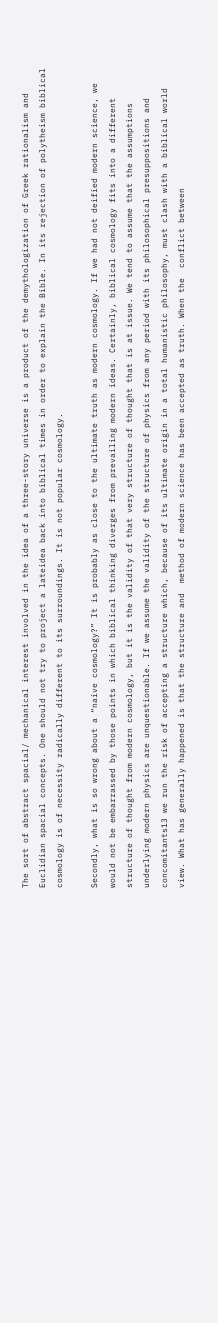The sort of abstract spacial/ mechanical interest involved in the idea of a three-story universe is a product of the demythologization of Greek rationalism and Euclidian spacial concepts. One should not try to project a lateidea back into biblical times in order to explain the Bible. In its rejection of polytheism biblical cosmology is of necessity radically different to its surroundings. It is not popular cosmology.

Secondly, what is so wrong about a “naive cosmology?” It is probably as close to the ultimate truth as modern cosmology. If we had not deified modern science, we would not be embarrassed by those points in which biblical thinking diverges from prevailing modern ideas. Certainly, biblical cosmology fits into a different  structure of thought from modern cosmology, but it is the validity of that very structure of thought that is at issue. We tend to assume that the assumptions underlying modern physics are unquestionable. If we assume the validity of the structure of physics from any period with its philosophical presuppositions and concomitants13 we run the risk of accepting a structure which, because of its ultimate origin in a total humanistic philosophy, must clash with a biblical world view. What has generally happened is that the structure and  method of modern science has been accepted as truth. When the  conflict between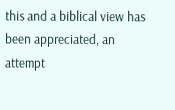this and a biblical view has been appreciated, an attempt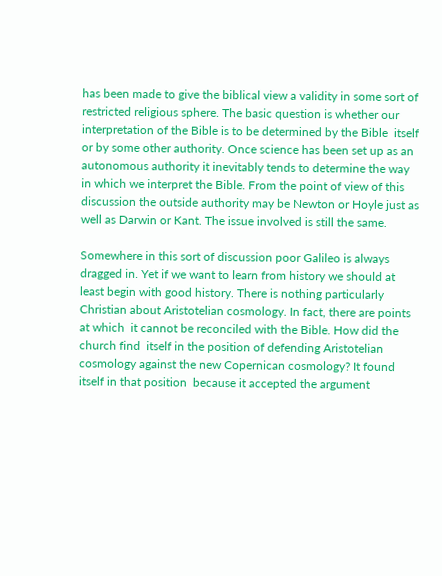has been made to give the biblical view a validity in some sort of restricted religious sphere. The basic question is whether our interpretation of the Bible is to be determined by the Bible  itself or by some other authority. Once science has been set up as an autonomous authority it inevitably tends to determine the way  in which we interpret the Bible. From the point of view of this discussion the outside authority may be Newton or Hoyle just as well as Darwin or Kant. The issue involved is still the same.

Somewhere in this sort of discussion poor Galileo is always dragged in. Yet if we want to learn from history we should at least begin with good history. There is nothing particularly Christian about Aristotelian cosmology. In fact, there are points at which  it cannot be reconciled with the Bible. How did the church find  itself in the position of defending Aristotelian cosmology against the new Copernican cosmology? It found itself in that position  because it accepted the argument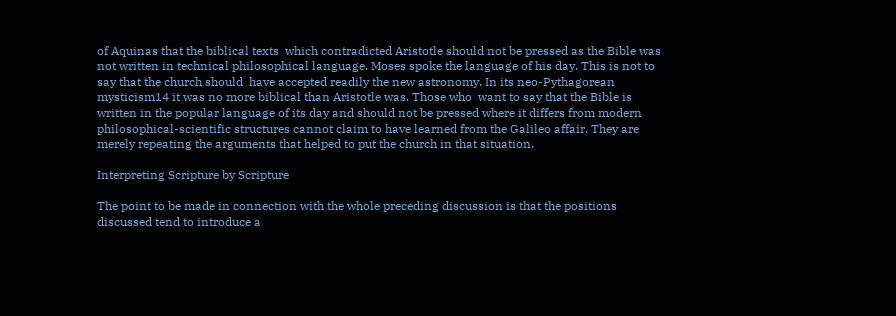of Aquinas that the biblical texts  which contradicted Aristotle should not be pressed as the Bible was not written in technical philosophical language. Moses spoke the language of his day. This is not to say that the church should  have accepted readily the new astronomy. In its neo-Pythagorean mysticism14 it was no more biblical than Aristotle was. Those who  want to say that the Bible is written in the popular language of its day and should not be pressed where it differs from modern  philosophical-scientific structures cannot claim to have learned from the Galileo affair. They are merely repeating the arguments that helped to put the church in that situation.

Interpreting Scripture by Scripture

The point to be made in connection with the whole preceding discussion is that the positions discussed tend to introduce a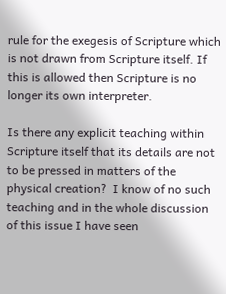rule for the exegesis of Scripture which is not drawn from Scripture itself. If this is allowed then Scripture is no longer its own interpreter.

Is there any explicit teaching within Scripture itself that its details are not to be pressed in matters of the physical creation?  I know of no such teaching and in the whole discussion of this issue I have seen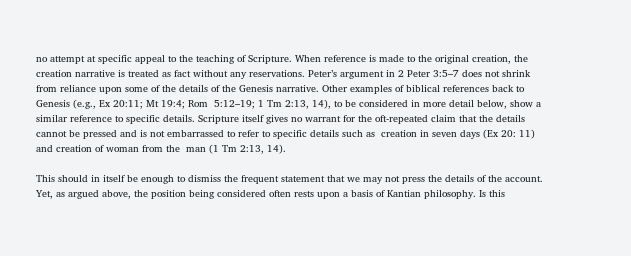no attempt at specific appeal to the teaching of Scripture. When reference is made to the original creation, the  creation narrative is treated as fact without any reservations. Peter’s argument in 2 Peter 3:5–7 does not shrink from reliance upon some of the details of the Genesis narrative. Other examples of biblical references back to Genesis (e.g., Ex 20:11; Mt 19:4; Rom  5:12–19; 1 Tm 2:13, 14), to be considered in more detail below, show a similar reference to specific details. Scripture itself gives no warrant for the oft-repeated claim that the details cannot be pressed and is not embarrassed to refer to specific details such as  creation in seven days (Ex 20: 11) and creation of woman from the  man (1 Tm 2:13, 14).

This should in itself be enough to dismiss the frequent statement that we may not press the details of the account. Yet, as argued above, the position being considered often rests upon a basis of Kantian philosophy. Is this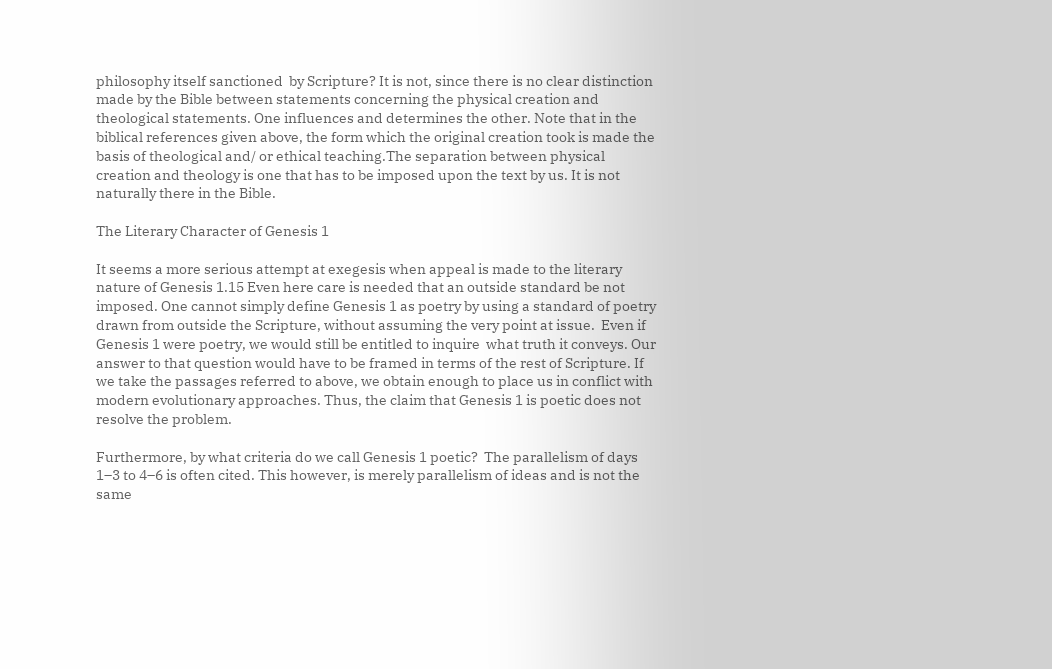philosophy itself sanctioned  by Scripture? It is not, since there is no clear distinction made by the Bible between statements concerning the physical creation and theological statements. One influences and determines the other. Note that in the biblical references given above, the form which the original creation took is made the basis of theological and/ or ethical teaching.The separation between physical creation and theology is one that has to be imposed upon the text by us. It is not  naturally there in the Bible.

The Literary Character of Genesis 1

It seems a more serious attempt at exegesis when appeal is made to the literary nature of Genesis 1.15 Even here care is needed that an outside standard be not imposed. One cannot simply define Genesis 1 as poetry by using a standard of poetry drawn from outside the Scripture, without assuming the very point at issue.  Even if Genesis 1 were poetry, we would still be entitled to inquire  what truth it conveys. Our answer to that question would have to be framed in terms of the rest of Scripture. If we take the passages referred to above, we obtain enough to place us in conflict with modern evolutionary approaches. Thus, the claim that Genesis 1 is poetic does not resolve the problem.

Furthermore, by what criteria do we call Genesis 1 poetic?  The parallelism of days 1–3 to 4–6 is often cited. This however, is merely parallelism of ideas and is not the same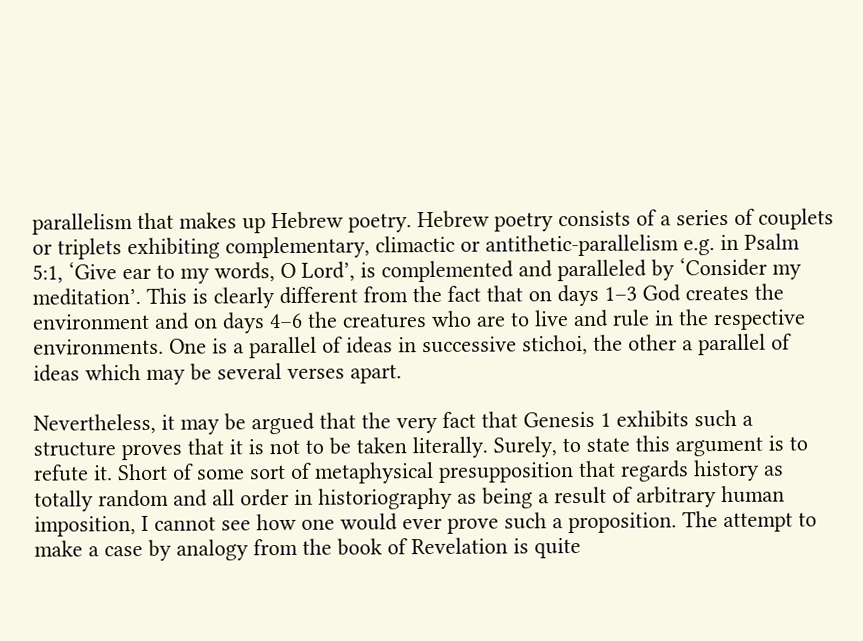parallelism that makes up Hebrew poetry. Hebrew poetry consists of a series of couplets or triplets exhibiting complementary, climactic or antithetic-parallelism e.g. in Psalm 5:1, ‘Give ear to my words, O Lord’, is complemented and paralleled by ‘Consider my  meditation’. This is clearly different from the fact that on days 1–3 God creates the environment and on days 4–6 the creatures who are to live and rule in the respective environments. One is a parallel of ideas in successive stichoi, the other a parallel of ideas which may be several verses apart.

Nevertheless, it may be argued that the very fact that Genesis 1 exhibits such a structure proves that it is not to be taken literally. Surely, to state this argument is to refute it. Short of some sort of metaphysical presupposition that regards history as totally random and all order in historiography as being a result of arbitrary human imposition, I cannot see how one would ever prove such a proposition. The attempt to make a case by analogy from the book of Revelation is quite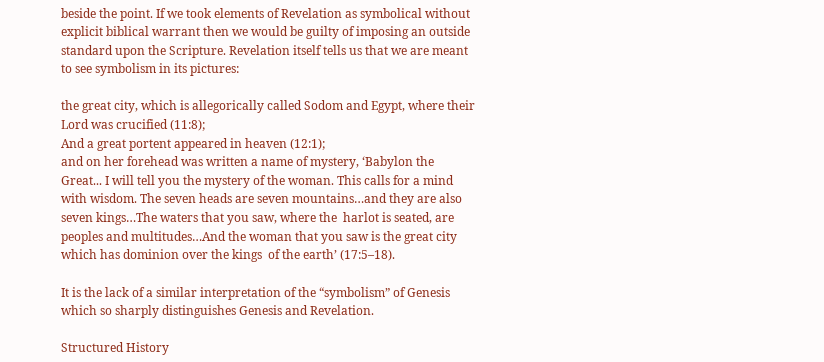beside the point. If we took elements of Revelation as symbolical without explicit biblical warrant then we would be guilty of imposing an outside standard upon the Scripture. Revelation itself tells us that we are meant to see symbolism in its pictures:

the great city, which is allegorically called Sodom and Egypt, where their Lord was crucified (11:8);
And a great portent appeared in heaven (12:1);
and on her forehead was written a name of mystery, ‘Babylon the Great... I will tell you the mystery of the woman. This calls for a mind with wisdom. The seven heads are seven mountains…and they are also seven kings…The waters that you saw, where the  harlot is seated, are peoples and multitudes…And the woman that you saw is the great city which has dominion over the kings  of the earth’ (17:5–18).

It is the lack of a similar interpretation of the “symbolism” of Genesis which so sharply distinguishes Genesis and Revelation.

Structured History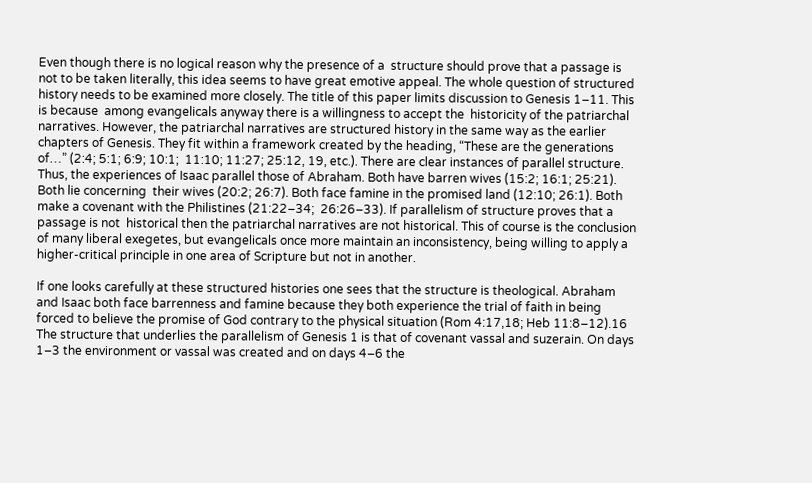Even though there is no logical reason why the presence of a  structure should prove that a passage is not to be taken literally, this idea seems to have great emotive appeal. The whole question of structured history needs to be examined more closely. The title of this paper limits discussion to Genesis 1–11. This is because  among evangelicals anyway there is a willingness to accept the  historicity of the patriarchal narratives. However, the patriarchal narratives are structured history in the same way as the earlier  chapters of Genesis. They fit within a framework created by the heading, “These are the generations of…” (2:4; 5:1; 6:9; 10:1;  11:10; 11:27; 25:12, 19, etc.). There are clear instances of parallel structure. Thus, the experiences of Isaac parallel those of Abraham. Both have barren wives (15:2; 16:1; 25:21). Both lie concerning  their wives (20:2; 26:7). Both face famine in the promised land (12:10; 26:1). Both make a covenant with the Philistines (21:22–34;  26:26–33). If parallelism of structure proves that a passage is not  historical then the patriarchal narratives are not historical. This of course is the conclusion of many liberal exegetes, but evangelicals once more maintain an inconsistency, being willing to apply a higher-critical principle in one area of Scripture but not in another.

If one looks carefully at these structured histories one sees that the structure is theological. Abraham and Isaac both face barrenness and famine because they both experience the trial of faith in being forced to believe the promise of God contrary to the physical situation (Rom 4:17,18; Heb 11:8–12).16 The structure that underlies the parallelism of Genesis 1 is that of covenant vassal and suzerain. On days 1–3 the environment or vassal was created and on days 4–6 the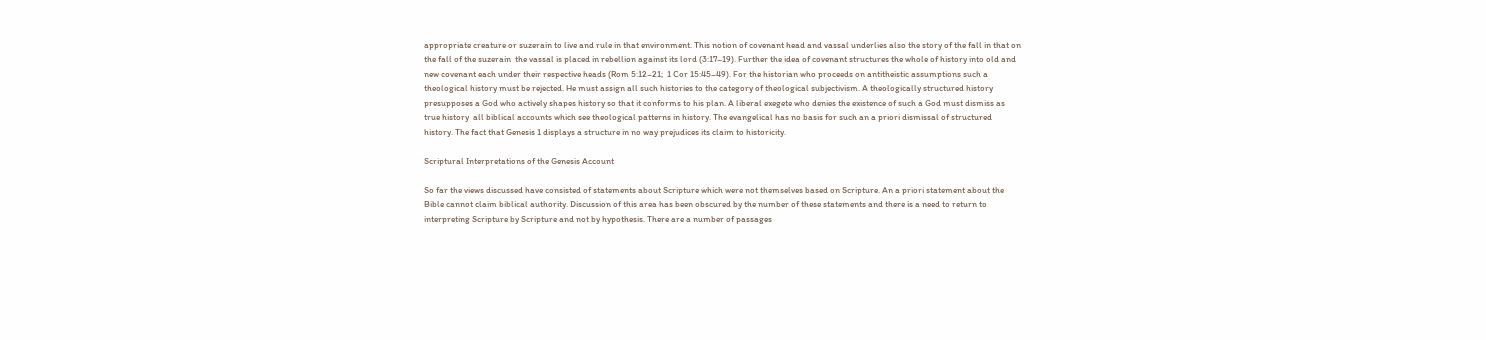appropriate creature or suzerain to live and rule in that environment. This notion of covenant head and vassal underlies also the story of the fall in that on the fall of the suzerain  the vassal is placed in rebellion against its lord (3:17–19). Further the idea of covenant structures the whole of history into old and  new covenant each under their respective heads (Rom 5:12–21;  1 Cor 15:45–49). For the historian who proceeds on antitheistic assumptions such a theological history must be rejected. He must assign all such histories to the category of theological subjectivism. A theologically structured history presupposes a God who actively shapes history so that it conforms to his plan. A liberal exegete who denies the existence of such a God must dismiss as true history  all biblical accounts which see theological patterns in history. The evangelical has no basis for such an a priori dismissal of structured history. The fact that Genesis 1 displays a structure in no way prejudices its claim to historicity.

Scriptural Interpretations of the Genesis Account

So far the views discussed have consisted of statements about Scripture which were not themselves based on Scripture. An a priori statement about the Bible cannot claim biblical authority. Discussion of this area has been obscured by the number of these statements and there is a need to return to interpreting Scripture by Scripture and not by hypothesis. There are a number of passages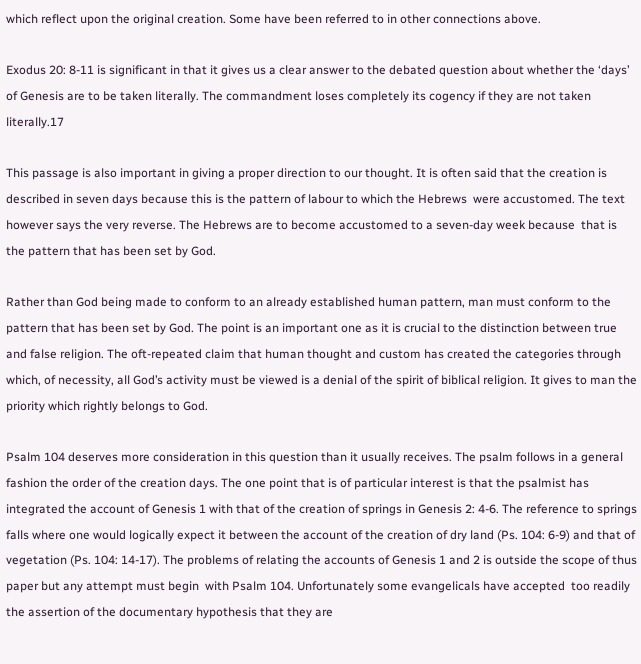which reflect upon the original creation. Some have been referred to in other connections above.

Exodus 20: 8-11 is significant in that it gives us a clear answer to the debated question about whether the ‘days’ of Genesis are to be taken literally. The commandment loses completely its cogency if they are not taken literally.17

This passage is also important in giving a proper direction to our thought. It is often said that the creation is described in seven days because this is the pattern of labour to which the Hebrews  were accustomed. The text however says the very reverse. The Hebrews are to become accustomed to a seven-day week because  that is the pattern that has been set by God.

Rather than God being made to conform to an already established human pattern, man must conform to the pattern that has been set by God. The point is an important one as it is crucial to the distinction between true and false religion. The oft-repeated claim that human thought and custom has created the categories through which, of necessity, all God’s activity must be viewed is a denial of the spirit of biblical religion. It gives to man the priority which rightly belongs to God.

Psalm 104 deserves more consideration in this question than it usually receives. The psalm follows in a general fashion the order of the creation days. The one point that is of particular interest is that the psalmist has integrated the account of Genesis 1 with that of the creation of springs in Genesis 2: 4-6. The reference to springs  falls where one would logically expect it between the account of the creation of dry land (Ps. 104: 6-9) and that of vegetation (Ps. 104: 14-17). The problems of relating the accounts of Genesis 1 and 2 is outside the scope of thus paper but any attempt must begin  with Psalm 104. Unfortunately some evangelicals have accepted  too readily the assertion of the documentary hypothesis that they are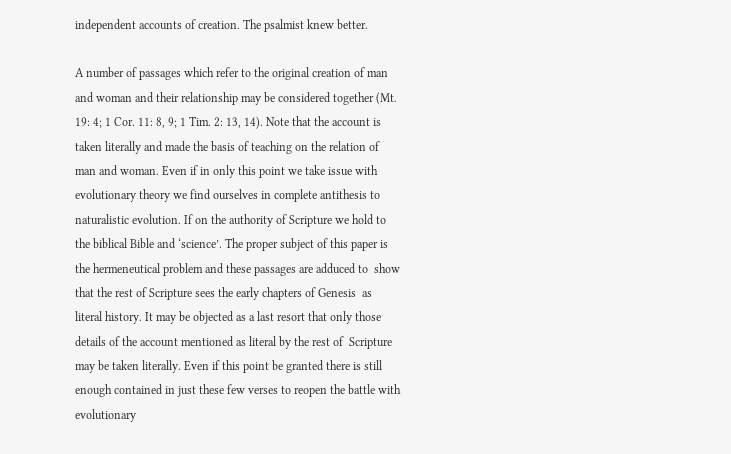independent accounts of creation. The psalmist knew better.

A number of passages which refer to the original creation of man and woman and their relationship may be considered together (Mt. 19: 4; 1 Cor. 11: 8, 9; 1 Tim. 2: 13, 14). Note that the account is taken literally and made the basis of teaching on the relation of man and woman. Even if in only this point we take issue with  evolutionary theory we find ourselves in complete antithesis to naturalistic evolution. If on the authority of Scripture we hold to the biblical Bible and ‘science’. The proper subject of this paper is the hermeneutical problem and these passages are adduced to  show that the rest of Scripture sees the early chapters of Genesis  as literal history. It may be objected as a last resort that only those details of the account mentioned as literal by the rest of  Scripture may be taken literally. Even if this point be granted there is still enough contained in just these few verses to reopen the battle with evolutionary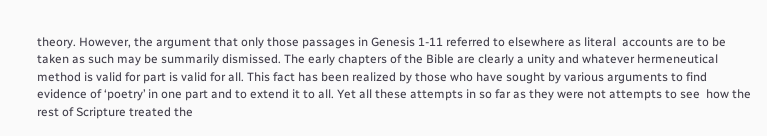theory. However, the argument that only those passages in Genesis 1-11 referred to elsewhere as literal  accounts are to be taken as such may be summarily dismissed. The early chapters of the Bible are clearly a unity and whatever hermeneutical method is valid for part is valid for all. This fact has been realized by those who have sought by various arguments to find evidence of ‘poetry’ in one part and to extend it to all. Yet all these attempts in so far as they were not attempts to see  how the rest of Scripture treated the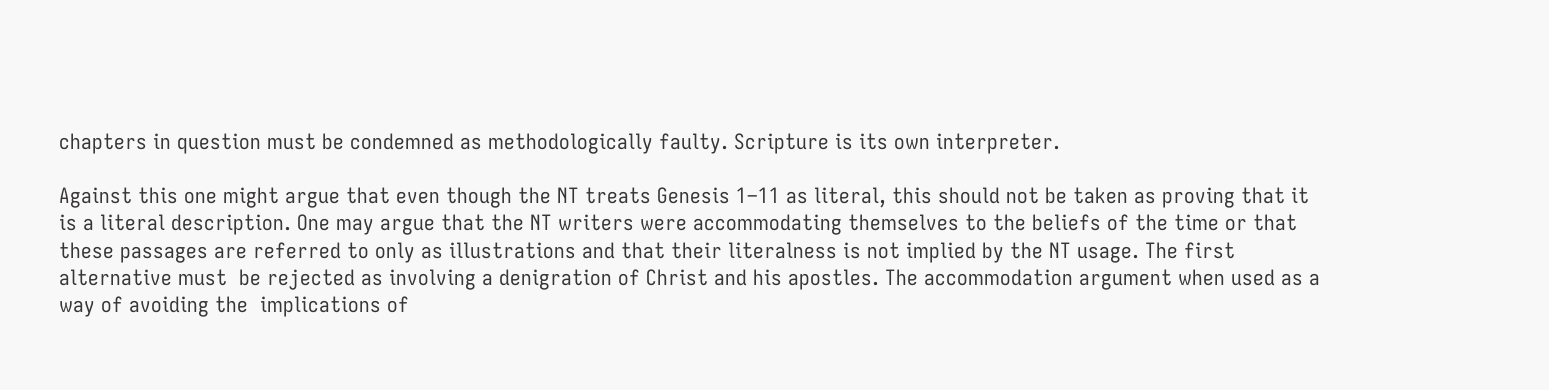chapters in question must be condemned as methodologically faulty. Scripture is its own interpreter.

Against this one might argue that even though the NT treats Genesis 1–11 as literal, this should not be taken as proving that it is a literal description. One may argue that the NT writers were accommodating themselves to the beliefs of the time or that  these passages are referred to only as illustrations and that their literalness is not implied by the NT usage. The first alternative must  be rejected as involving a denigration of Christ and his apostles. The accommodation argument when used as a way of avoiding the  implications of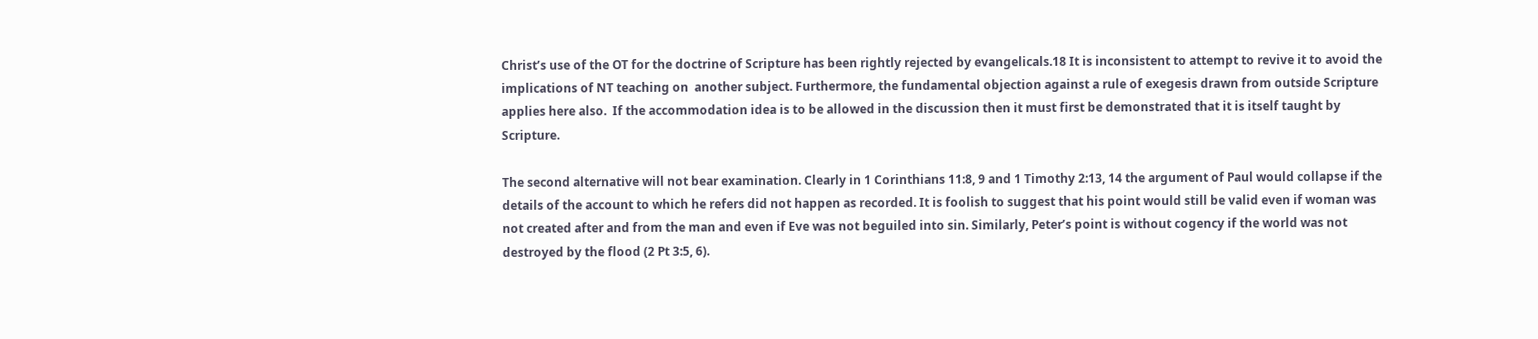Christ’s use of the OT for the doctrine of Scripture has been rightly rejected by evangelicals.18 It is inconsistent to attempt to revive it to avoid the implications of NT teaching on  another subject. Furthermore, the fundamental objection against a rule of exegesis drawn from outside Scripture applies here also.  If the accommodation idea is to be allowed in the discussion then it must first be demonstrated that it is itself taught by Scripture.

The second alternative will not bear examination. Clearly in 1 Corinthians 11:8, 9 and 1 Timothy 2:13, 14 the argument of Paul would collapse if the details of the account to which he refers did not happen as recorded. It is foolish to suggest that his point would still be valid even if woman was not created after and from the man and even if Eve was not beguiled into sin. Similarly, Peter’s point is without cogency if the world was not destroyed by the flood (2 Pt 3:5, 6).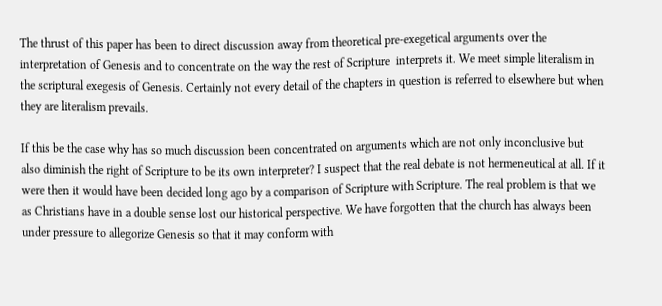The thrust of this paper has been to direct discussion away from theoretical pre-exegetical arguments over the interpretation of Genesis and to concentrate on the way the rest of Scripture  interprets it. We meet simple literalism in the scriptural exegesis of Genesis. Certainly not every detail of the chapters in question is referred to elsewhere but when they are literalism prevails.

If this be the case why has so much discussion been concentrated on arguments which are not only inconclusive but also diminish the right of Scripture to be its own interpreter? I suspect that the real debate is not hermeneutical at all. If it were then it would have been decided long ago by a comparison of Scripture with Scripture. The real problem is that we as Christians have in a double sense lost our historical perspective. We have forgotten that the church has always been under pressure to allegorize Genesis so that it may conform with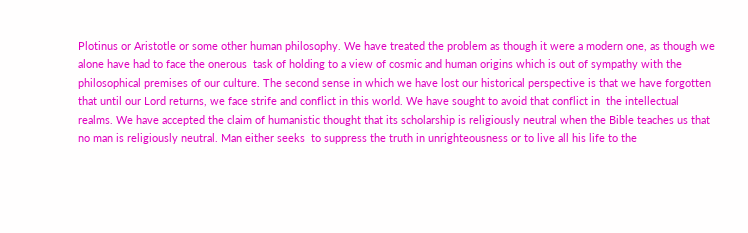Plotinus or Aristotle or some other human philosophy. We have treated the problem as though it were a modern one, as though we alone have had to face the onerous  task of holding to a view of cosmic and human origins which is out of sympathy with the philosophical premises of our culture. The second sense in which we have lost our historical perspective is that we have forgotten that until our Lord returns, we face strife and conflict in this world. We have sought to avoid that conflict in  the intellectual realms. We have accepted the claim of humanistic thought that its scholarship is religiously neutral when the Bible teaches us that no man is religiously neutral. Man either seeks  to suppress the truth in unrighteousness or to live all his life to the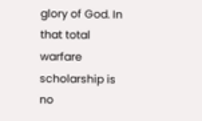glory of God. In that total warfare scholarship is no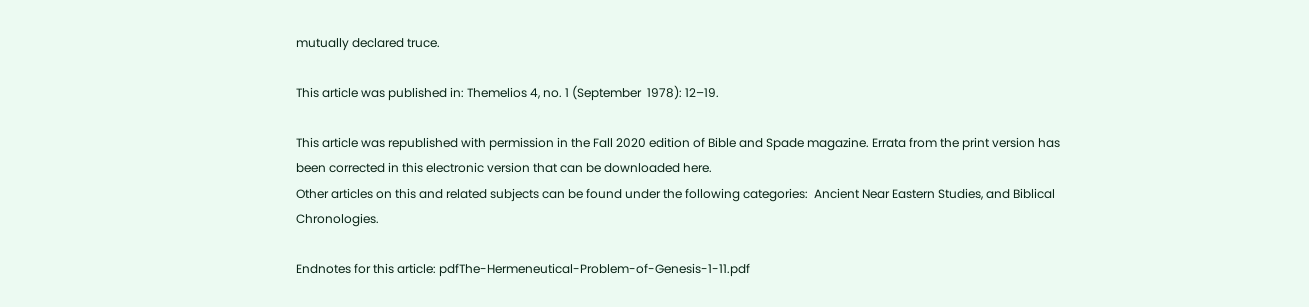mutually declared truce.

This article was published in: Themelios 4, no. 1 (September  1978): 12–19.

This article was republished with permission in the Fall 2020 edition of Bible and Spade magazine. Errata from the print version has been corrected in this electronic version that can be downloaded here.
Other articles on this and related subjects can be found under the following categories:  Ancient Near Eastern Studies, and Biblical Chronologies.

Endnotes for this article: pdfThe-Hermeneutical-Problem-of-Genesis-1-11.pdf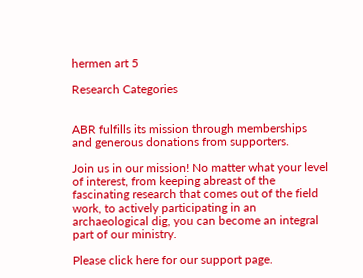hermen art 5

Research Categories


ABR fulfills its mission through memberships and generous donations from supporters.

Join us in our mission! No matter what your level of interest, from keeping abreast of the fascinating research that comes out of the field work, to actively participating in an archaeological dig, you can become an integral part of our ministry.

Please click here for our support page.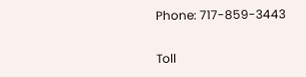Phone: 717-859-3443

Toll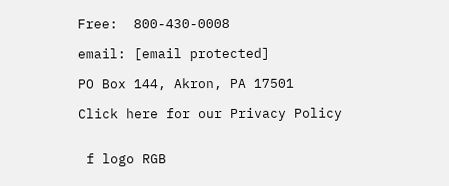Free:  800-430-0008

email: [email protected]

PO Box 144, Akron, PA 17501

Click here for our Privacy Policy


 f logo RGB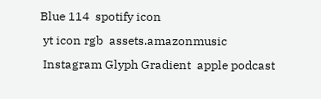Blue 114  spotify icon
 yt icon rgb  assets.amazonmusic
 Instagram Glyph Gradient  apple podcast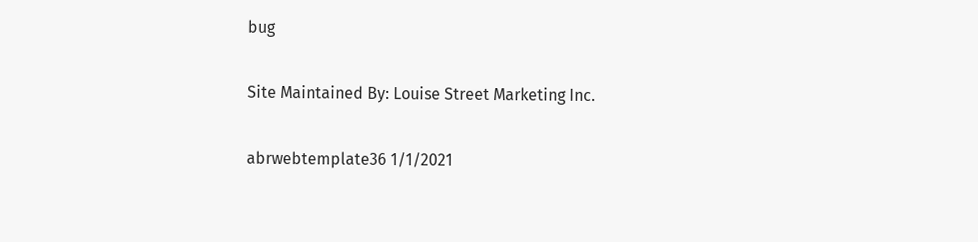bug

Site Maintained By: Louise Street Marketing Inc.

abrwebtemplate36 1/1/2021